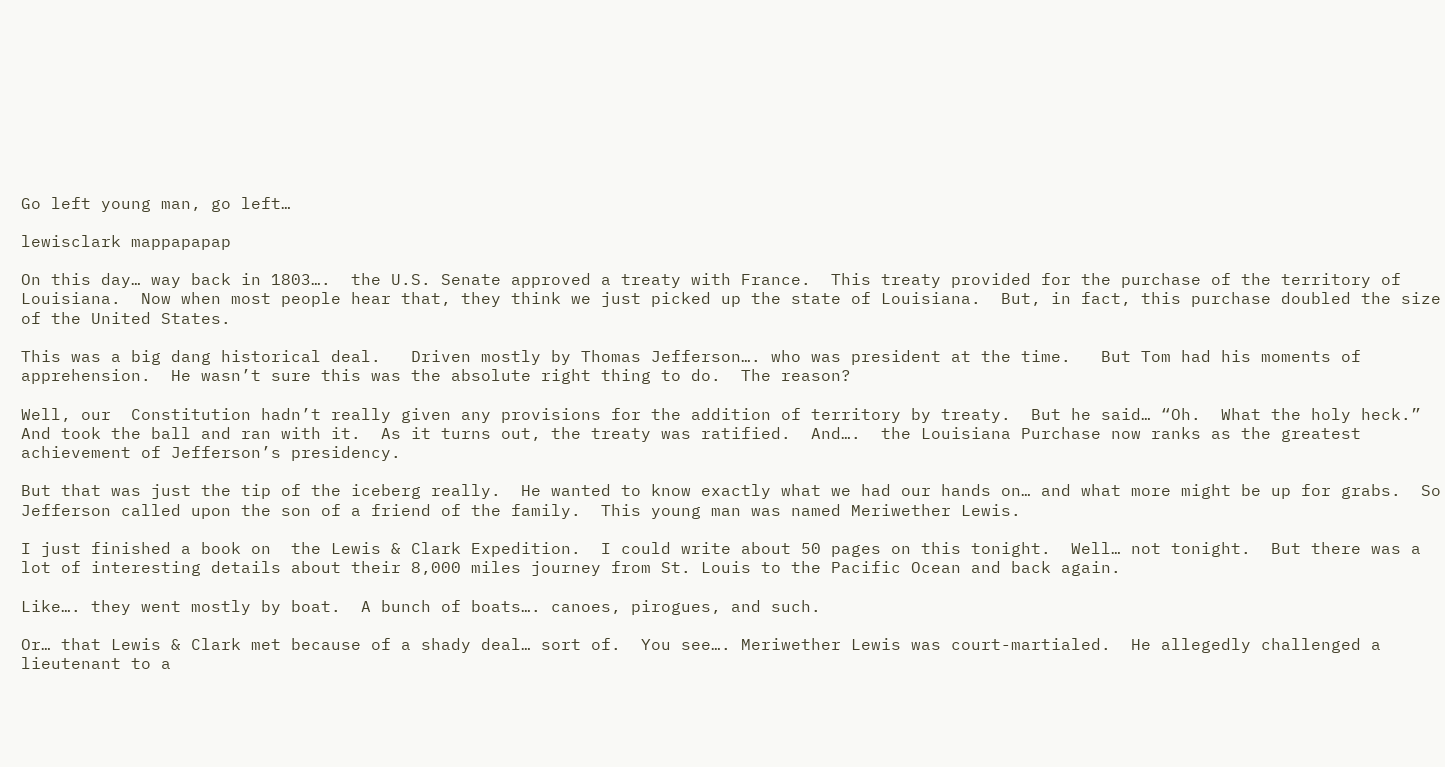Go left young man, go left…

lewisclark mappapapap

On this day… way back in 1803….  the U.S. Senate approved a treaty with France.  This treaty provided for the purchase of the territory of Louisiana.  Now when most people hear that, they think we just picked up the state of Louisiana.  But, in fact, this purchase doubled the size of the United States.

This was a big dang historical deal.   Driven mostly by Thomas Jefferson…. who was president at the time.   But Tom had his moments of apprehension.  He wasn’t sure this was the absolute right thing to do.  The reason?

Well, our  Constitution hadn’t really given any provisions for the addition of territory by treaty.  But he said… “Oh.  What the holy heck.”   And took the ball and ran with it.  As it turns out, the treaty was ratified.  And….  the Louisiana Purchase now ranks as the greatest achievement of Jefferson’s presidency.

But that was just the tip of the iceberg really.  He wanted to know exactly what we had our hands on… and what more might be up for grabs.  So Jefferson called upon the son of a friend of the family.  This young man was named Meriwether Lewis.

I just finished a book on  the Lewis & Clark Expedition.  I could write about 50 pages on this tonight.  Well… not tonight.  But there was a lot of interesting details about their 8,000 miles journey from St. Louis to the Pacific Ocean and back again.

Like…. they went mostly by boat.  A bunch of boats…. canoes, pirogues, and such.

Or… that Lewis & Clark met because of a shady deal… sort of.  You see…. Meriwether Lewis was court-martialed.  He allegedly challenged a lieutenant to a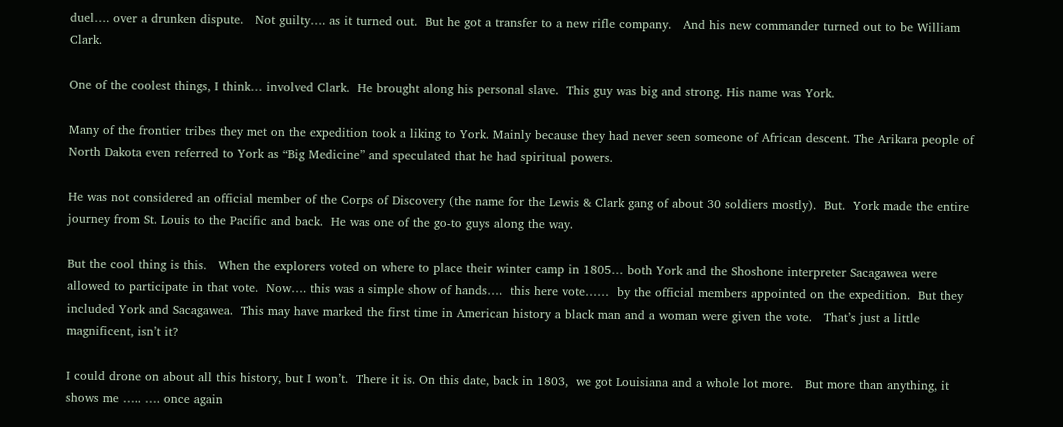duel…. over a drunken dispute.   Not guilty…. as it turned out.  But he got a transfer to a new rifle company.   And his new commander turned out to be William Clark.

One of the coolest things, I think… involved Clark.  He brought along his personal slave.  This guy was big and strong. His name was York.

Many of the frontier tribes they met on the expedition took a liking to York. Mainly because they had never seen someone of African descent. The Arikara people of North Dakota even referred to York as “Big Medicine” and speculated that he had spiritual powers.

He was not considered an official member of the Corps of Discovery (the name for the Lewis & Clark gang of about 30 soldiers mostly).  But.  York made the entire journey from St. Louis to the Pacific and back.  He was one of the go-to guys along the way.

But the cool thing is this.   When the explorers voted on where to place their winter camp in 1805… both York and the Shoshone interpreter Sacagawea were  allowed to participate in that vote.  Now…. this was a simple show of hands….  this here vote……  by the official members appointed on the expedition.  But they included York and Sacagawea.  This may have marked the first time in American history a black man and a woman were given the vote.   That’s just a little magnificent, isn’t it?

I could drone on about all this history, but I won’t.  There it is. On this date, back in 1803,  we got Louisiana and a whole lot more.   But more than anything, it shows me ….. …. once again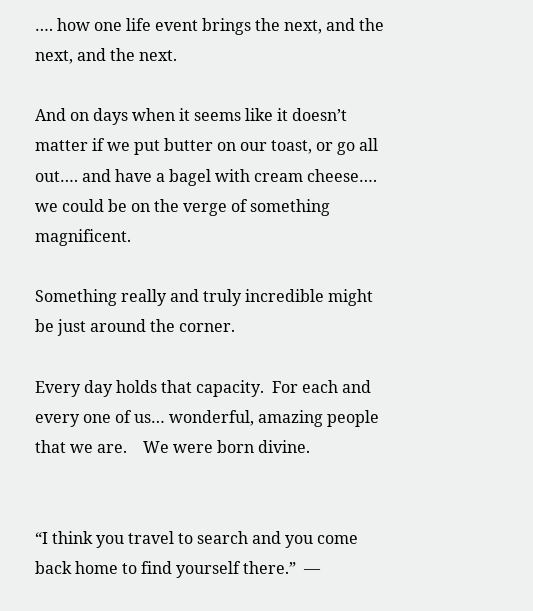…. how one life event brings the next, and the next, and the next.

And on days when it seems like it doesn’t matter if we put butter on our toast, or go all out…. and have a bagel with cream cheese…. we could be on the verge of something magnificent.

Something really and truly incredible might be just around the corner.

Every day holds that capacity.  For each and every one of us… wonderful, amazing people that we are.    We were born divine.


“I think you travel to search and you come back home to find yourself there.”  ―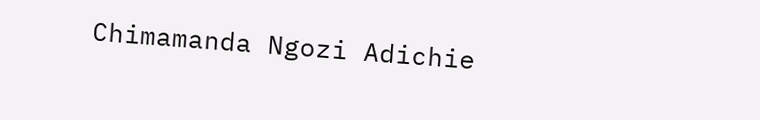Chimamanda Ngozi Adichie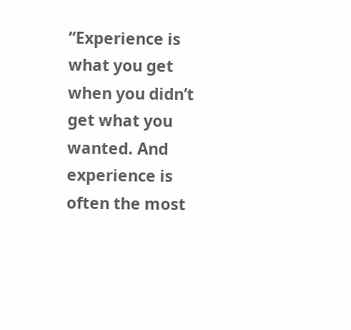“Experience is what you get when you didn’t get what you wanted. And experience is often the most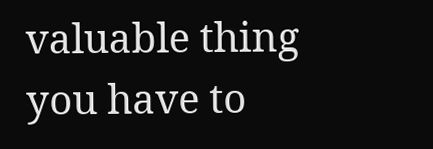valuable thing you have to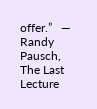offer.”   ― Randy Pausch, The Last Lecture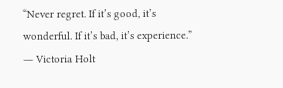“Never regret. If it’s good, it’s wonderful. If it’s bad, it’s experience.”  ― Victoria Holt